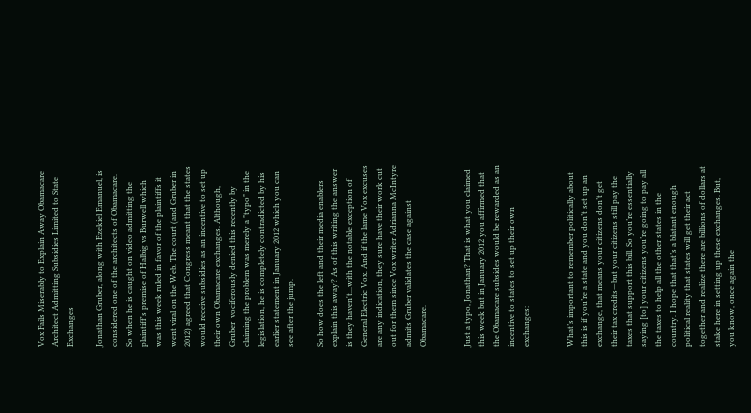Vox Fails Miserably to Explain Away Obamacare Architect Admitting Subsidies Limited to State Exchanges

Jonathan Gruber, along with Ezekiel Emanuel, is considered one of the architects of Obamacare. So when he is caught on video admitting the plaintiff's premise of Halbig vs Burwell which was this week ruled in favor of the plaintiffs it went viral on the Web. The court (and Gruber in 2012) agreed that Congress meant that the states would receive subsidies as an incentive to set up their own Obamacare exchanges. Although, Gruber  vociferously denied this recently by claiming the problem was merely a "typo" in the legislation, he is completely contradicted by his earlier statement in January 2012 which you can see after the jump.

So how does the left and their media enablers explain this away? As of this writing the answer is they haven't...with the notable exception of General Electric Vox. And if the lame Vox excuses are any indication, they sure have their work cut out for them since Vox writer Adrianna McIntyre admits Gruber validates the case against Obamacare.


Just a typo, Jonathan? That is what you claimed this week but in January 2012 you affirmed that the Obamacare subsides would be rewarded as an incentive to states to set up their own exchanges:


What’s important to remember politically about this is if you’re a state and you don’t set up an exchange, that means your citizens don’t get their tax credits—but your citizens still pay the taxes that support this bill. So you’re essentially saying [to] your citizens you’re going to pay all the taxes to help all the other states in the country. I hope that that’s a blatant enough political reality that states will get their act together and realize there are billions of dollars at stake here in setting up these exchanges. But, you know, once again the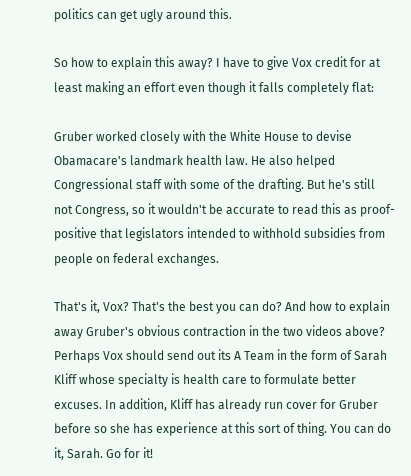politics can get ugly around this.

So how to explain this away? I have to give Vox credit for at least making an effort even though it falls completely flat:

Gruber worked closely with the White House to devise Obamacare's landmark health law. He also helped Congressional staff with some of the drafting. But he's still not Congress, so it wouldn't be accurate to read this as proof-positive that legislators intended to withhold subsidies from people on federal exchanges.

That's it, Vox? That's the best you can do? And how to explain away Gruber's obvious contraction in the two videos above? Perhaps Vox should send out its A Team in the form of Sarah Kliff whose specialty is health care to formulate better excuses. In addition, Kliff has already run cover for Gruber before so she has experience at this sort of thing. You can do it, Sarah. Go for it!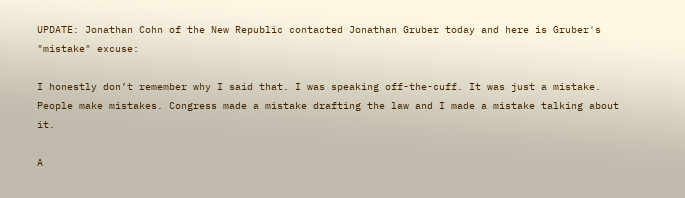UPDATE: Jonathan Cohn of the New Republic contacted Jonathan Gruber today and here is Gruber's "mistake" excuse:

I honestly don’t remember why I said that. I was speaking off-the-cuff. It was just a mistake. People make mistakes. Congress made a mistake drafting the law and I made a mistake talking about it.

A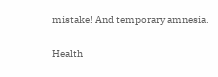mistake! And temporary amnesia.

Health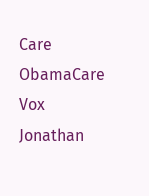Care ObamaCare Vox Jonathan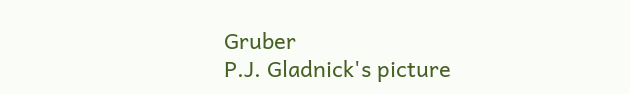Gruber
P.J. Gladnick's picture